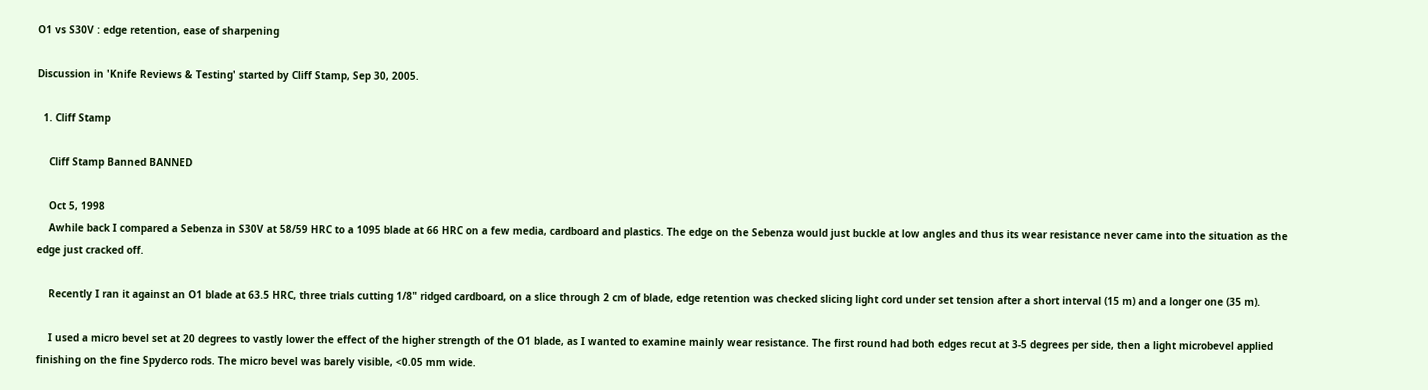O1 vs S30V : edge retention, ease of sharpening

Discussion in 'Knife Reviews & Testing' started by Cliff Stamp, Sep 30, 2005.

  1. Cliff Stamp

    Cliff Stamp Banned BANNED

    Oct 5, 1998
    Awhile back I compared a Sebenza in S30V at 58/59 HRC to a 1095 blade at 66 HRC on a few media, cardboard and plastics. The edge on the Sebenza would just buckle at low angles and thus its wear resistance never came into the situation as the edge just cracked off.

    Recently I ran it against an O1 blade at 63.5 HRC, three trials cutting 1/8" ridged cardboard, on a slice through 2 cm of blade, edge retention was checked slicing light cord under set tension after a short interval (15 m) and a longer one (35 m).

    I used a micro bevel set at 20 degrees to vastly lower the effect of the higher strength of the O1 blade, as I wanted to examine mainly wear resistance. The first round had both edges recut at 3-5 degrees per side, then a light microbevel applied finishing on the fine Spyderco rods. The micro bevel was barely visible, <0.05 mm wide.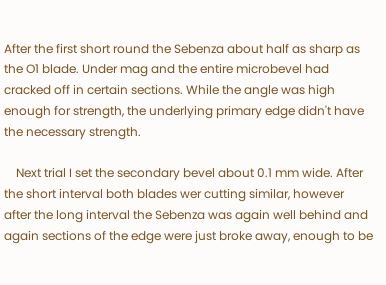After the first short round the Sebenza about half as sharp as the O1 blade. Under mag and the entire microbevel had cracked off in certain sections. While the angle was high enough for strength, the underlying primary edge didn't have the necessary strength.

    Next trial I set the secondary bevel about 0.1 mm wide. After the short interval both blades wer cutting similar, however after the long interval the Sebenza was again well behind and again sections of the edge were just broke away, enough to be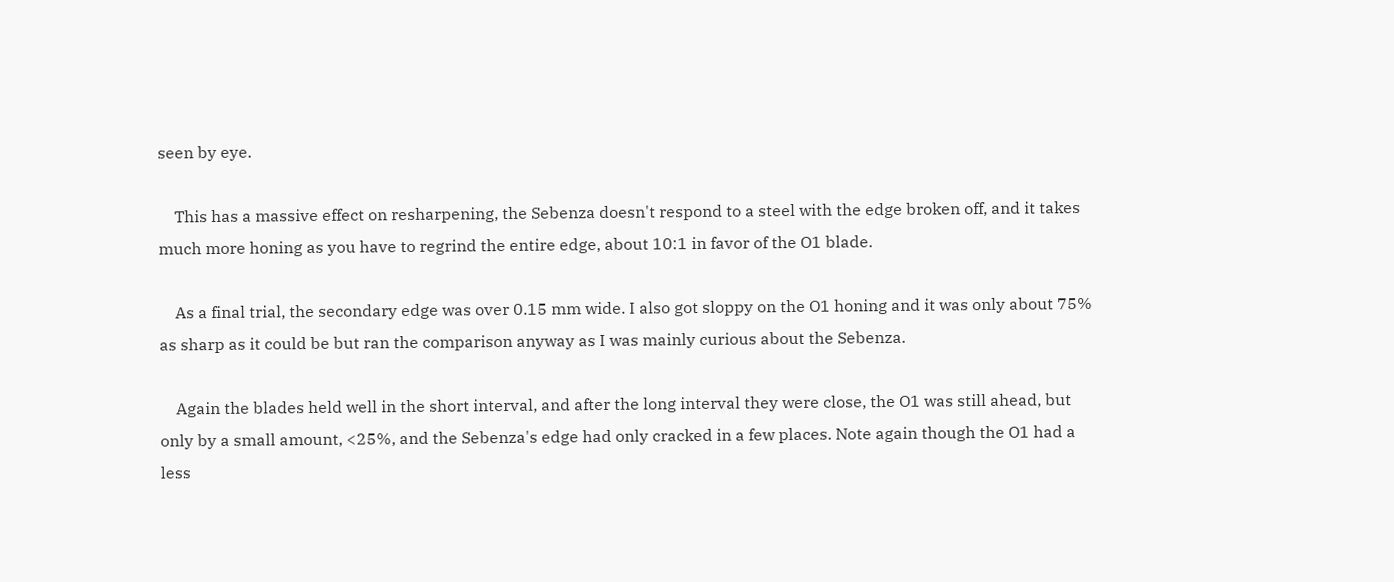seen by eye.

    This has a massive effect on resharpening, the Sebenza doesn't respond to a steel with the edge broken off, and it takes much more honing as you have to regrind the entire edge, about 10:1 in favor of the O1 blade.

    As a final trial, the secondary edge was over 0.15 mm wide. I also got sloppy on the O1 honing and it was only about 75% as sharp as it could be but ran the comparison anyway as I was mainly curious about the Sebenza.

    Again the blades held well in the short interval, and after the long interval they were close, the O1 was still ahead, but only by a small amount, <25%, and the Sebenza's edge had only cracked in a few places. Note again though the O1 had a less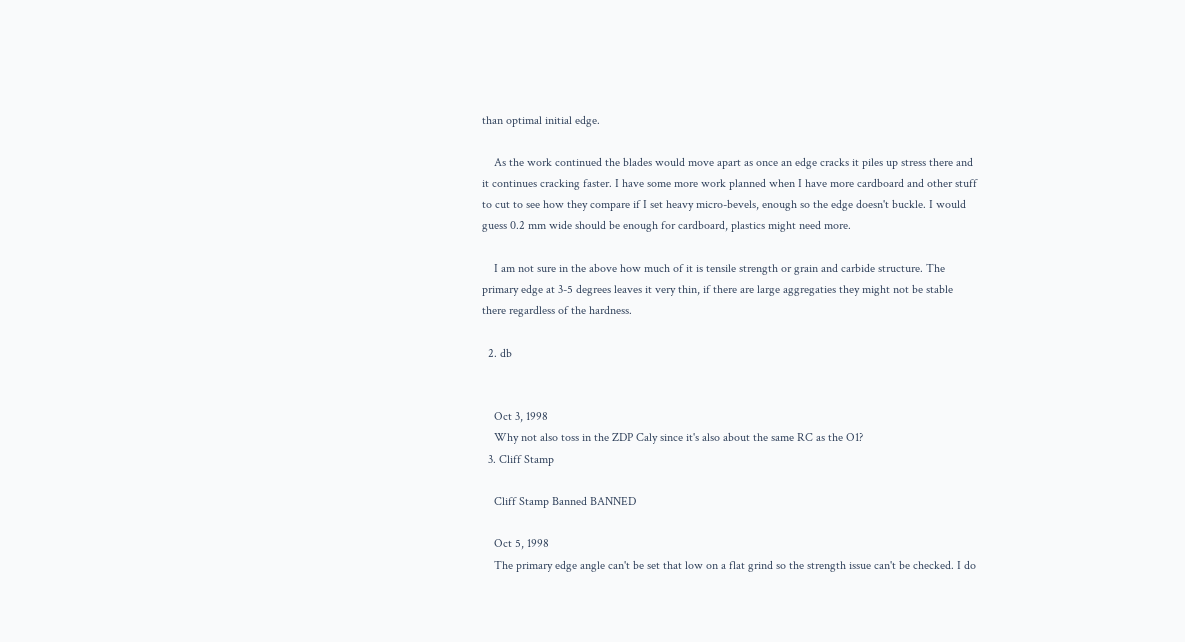than optimal initial edge.

    As the work continued the blades would move apart as once an edge cracks it piles up stress there and it continues cracking faster. I have some more work planned when I have more cardboard and other stuff to cut to see how they compare if I set heavy micro-bevels, enough so the edge doesn't buckle. I would guess 0.2 mm wide should be enough for cardboard, plastics might need more.

    I am not sure in the above how much of it is tensile strength or grain and carbide structure. The primary edge at 3-5 degrees leaves it very thin, if there are large aggregaties they might not be stable there regardless of the hardness.

  2. db


    Oct 3, 1998
    Why not also toss in the ZDP Caly since it's also about the same RC as the O1?
  3. Cliff Stamp

    Cliff Stamp Banned BANNED

    Oct 5, 1998
    The primary edge angle can't be set that low on a flat grind so the strength issue can't be checked. I do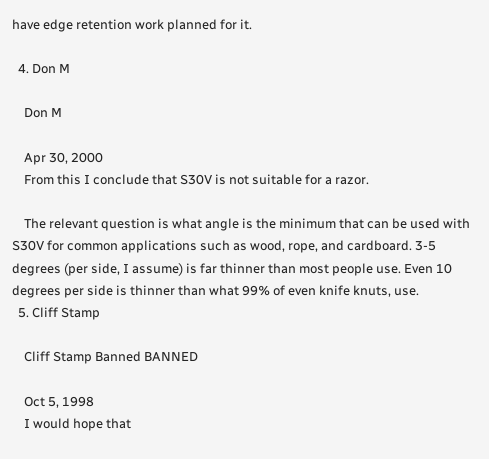have edge retention work planned for it.

  4. Don M

    Don M

    Apr 30, 2000
    From this I conclude that S30V is not suitable for a razor.

    The relevant question is what angle is the minimum that can be used with S30V for common applications such as wood, rope, and cardboard. 3-5 degrees (per side, I assume) is far thinner than most people use. Even 10 degrees per side is thinner than what 99% of even knife knuts, use.
  5. Cliff Stamp

    Cliff Stamp Banned BANNED

    Oct 5, 1998
    I would hope that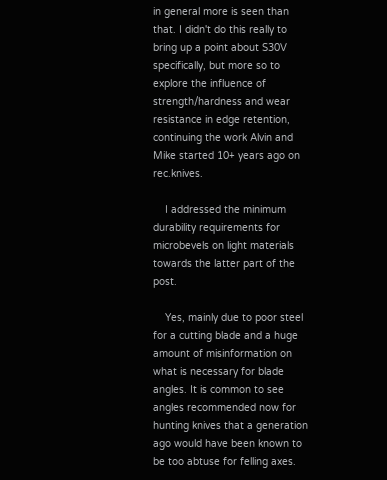in general more is seen than that. I didn't do this really to bring up a point about S30V specifically, but more so to explore the influence of strength/hardness and wear resistance in edge retention, continuing the work Alvin and Mike started 10+ years ago on rec.knives.

    I addressed the minimum durability requirements for microbevels on light materials towards the latter part of the post.

    Yes, mainly due to poor steel for a cutting blade and a huge amount of misinformation on what is necessary for blade angles. It is common to see angles recommended now for hunting knives that a generation ago would have been known to be too abtuse for felling axes.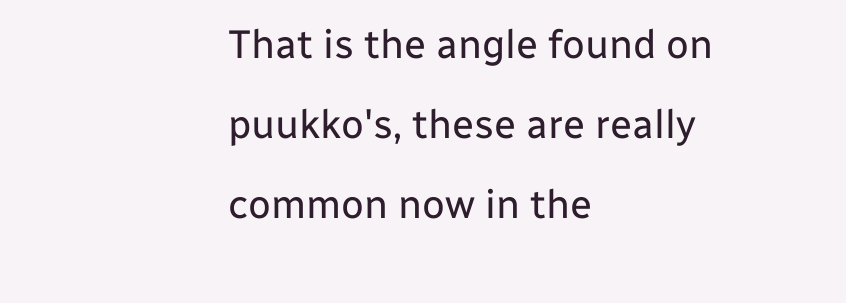That is the angle found on puukko's, these are really common now in the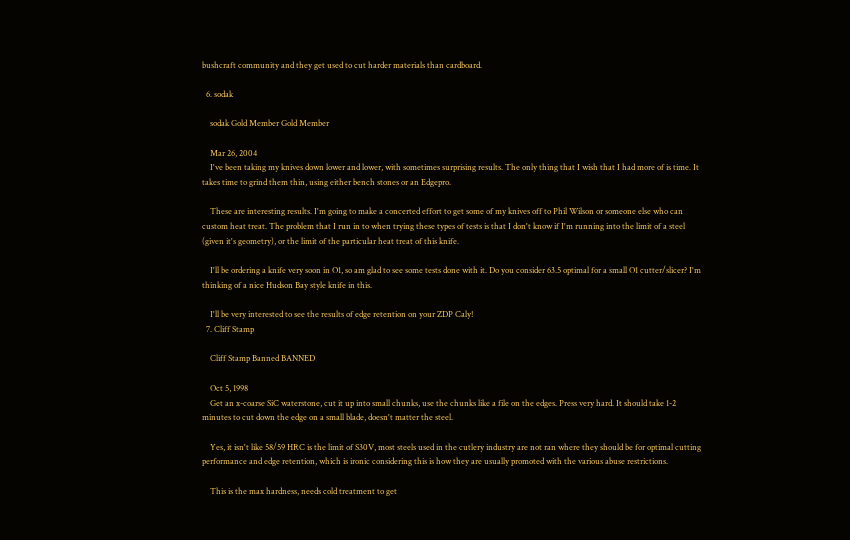bushcraft community and they get used to cut harder materials than cardboard.

  6. sodak

    sodak Gold Member Gold Member

    Mar 26, 2004
    I've been taking my knives down lower and lower, with sometimes surprising results. The only thing that I wish that I had more of is time. It takes time to grind them thin, using either bench stones or an Edgepro.

    These are interesting results. I'm going to make a concerted effort to get some of my knives off to Phil Wilson or someone else who can custom heat treat. The problem that I run in to when trying these types of tests is that I don't know if I'm running into the limit of a steel (given it's geometry), or the limit of the particular heat treat of this knife.

    I'll be ordering a knife very soon in O1, so am glad to see some tests done with it. Do you consider 63.5 optimal for a small O1 cutter/slicer? I'm thinking of a nice Hudson Bay style knife in this.

    I'll be very interested to see the results of edge retention on your ZDP Caly!
  7. Cliff Stamp

    Cliff Stamp Banned BANNED

    Oct 5, 1998
    Get an x-coarse SiC waterstone, cut it up into small chunks, use the chunks like a file on the edges. Press very hard. It should take 1-2 minutes to cut down the edge on a small blade, doesn't matter the steel.

    Yes, it isn't like 58/59 HRC is the limit of S30V, most steels used in the cutlery industry are not ran where they should be for optimal cutting performance and edge retention, which is ironic considering this is how they are usually promoted with the various abuse restrictions.

    This is the max hardness, needs cold treatment to get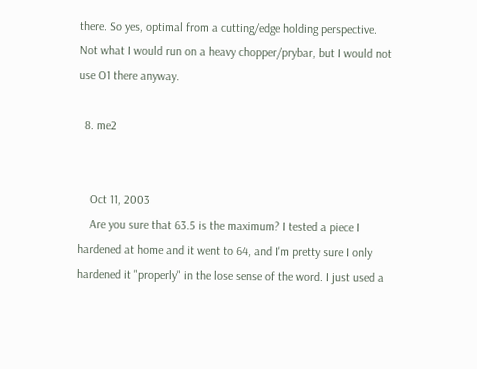there. So yes, optimal from a cutting/edge holding perspective. Not what I would run on a heavy chopper/prybar, but I would not use O1 there anyway.

  8. me2


    Oct 11, 2003
    Are you sure that 63.5 is the maximum? I tested a piece I hardened at home and it went to 64, and I'm pretty sure I only hardened it "properly" in the lose sense of the word. I just used a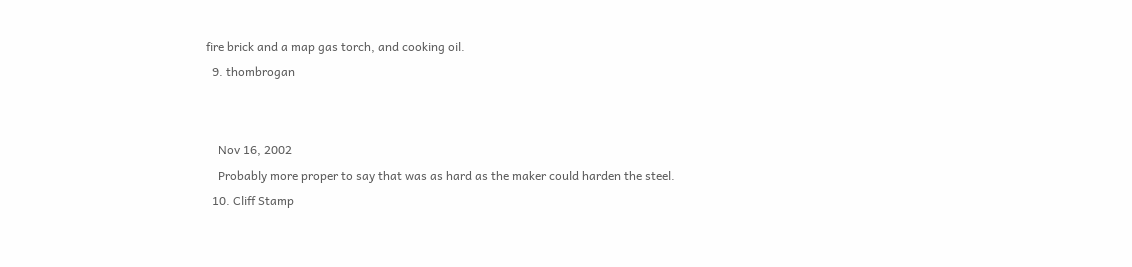fire brick and a map gas torch, and cooking oil.
  9. thombrogan


    Nov 16, 2002
    Probably more proper to say that was as hard as the maker could harden the steel.
  10. Cliff Stamp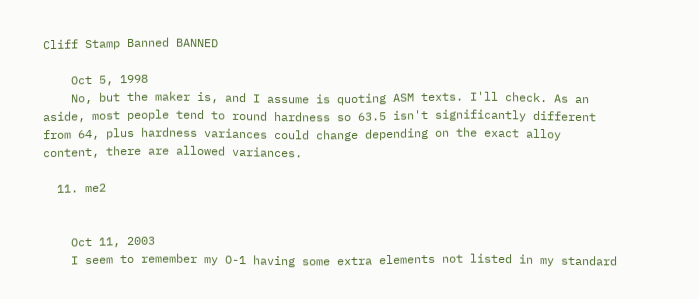Cliff Stamp Banned BANNED

    Oct 5, 1998
    No, but the maker is, and I assume is quoting ASM texts. I'll check. As an aside, most people tend to round hardness so 63.5 isn't significantly different from 64, plus hardness variances could change depending on the exact alloy content, there are allowed variances.

  11. me2


    Oct 11, 2003
    I seem to remember my O-1 having some extra elements not listed in my standard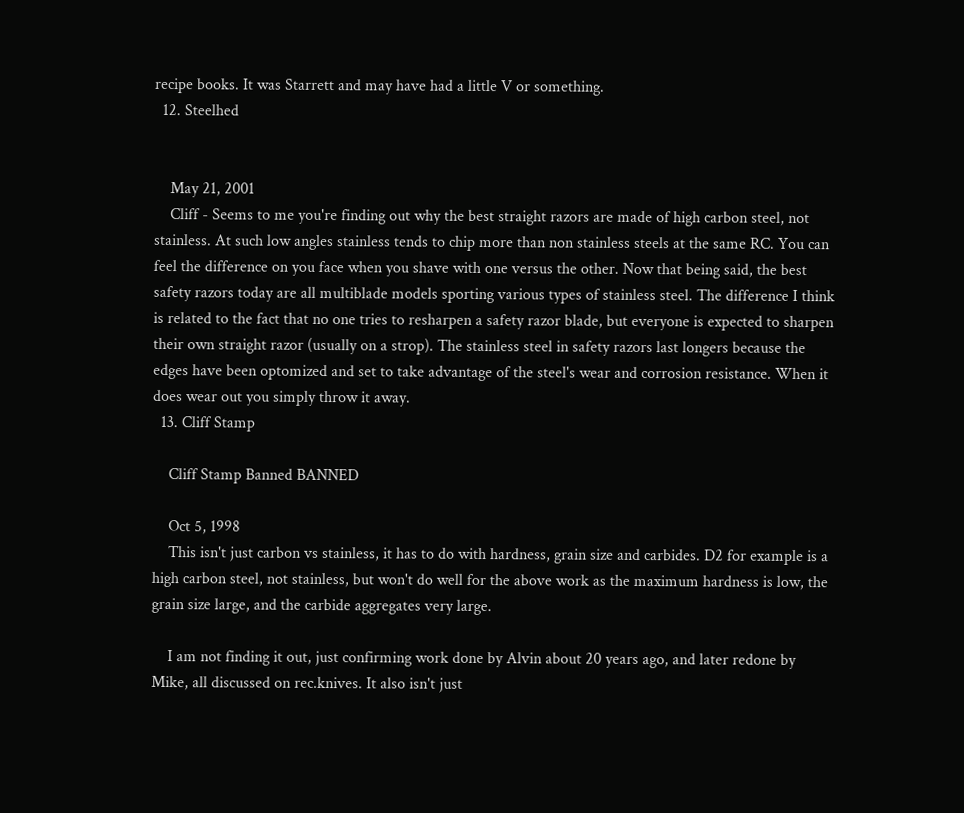recipe books. It was Starrett and may have had a little V or something.
  12. Steelhed


    May 21, 2001
    Cliff - Seems to me you're finding out why the best straight razors are made of high carbon steel, not stainless. At such low angles stainless tends to chip more than non stainless steels at the same RC. You can feel the difference on you face when you shave with one versus the other. Now that being said, the best safety razors today are all multiblade models sporting various types of stainless steel. The difference I think is related to the fact that no one tries to resharpen a safety razor blade, but everyone is expected to sharpen their own straight razor (usually on a strop). The stainless steel in safety razors last longers because the edges have been optomized and set to take advantage of the steel's wear and corrosion resistance. When it does wear out you simply throw it away.
  13. Cliff Stamp

    Cliff Stamp Banned BANNED

    Oct 5, 1998
    This isn't just carbon vs stainless, it has to do with hardness, grain size and carbides. D2 for example is a high carbon steel, not stainless, but won't do well for the above work as the maximum hardness is low, the grain size large, and the carbide aggregates very large.

    I am not finding it out, just confirming work done by Alvin about 20 years ago, and later redone by Mike, all discussed on rec.knives. It also isn't just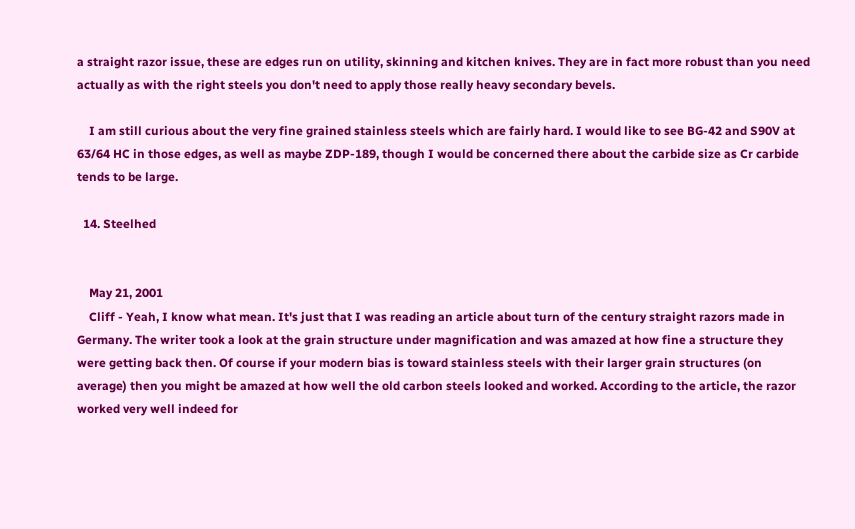a straight razor issue, these are edges run on utility, skinning and kitchen knives. They are in fact more robust than you need actually as with the right steels you don't need to apply those really heavy secondary bevels.

    I am still curious about the very fine grained stainless steels which are fairly hard. I would like to see BG-42 and S90V at 63/64 HC in those edges, as well as maybe ZDP-189, though I would be concerned there about the carbide size as Cr carbide tends to be large.

  14. Steelhed


    May 21, 2001
    Cliff - Yeah, I know what mean. It's just that I was reading an article about turn of the century straight razors made in Germany. The writer took a look at the grain structure under magnification and was amazed at how fine a structure they were getting back then. Of course if your modern bias is toward stainless steels with their larger grain structures (on average) then you might be amazed at how well the old carbon steels looked and worked. According to the article, the razor worked very well indeed for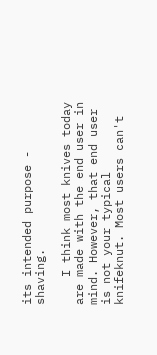its intended purpose - shaving.

    I think most knives today are made with the end user in mind. However, that end user is not your typical knifeknut. Most users can't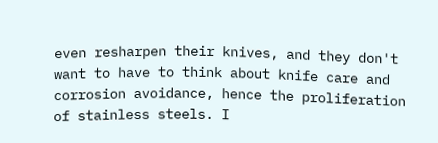even resharpen their knives, and they don't want to have to think about knife care and corrosion avoidance, hence the proliferation of stainless steels. I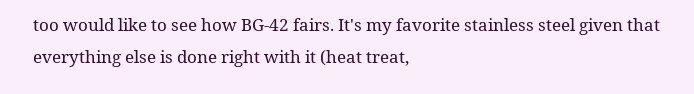too would like to see how BG-42 fairs. It's my favorite stainless steel given that everything else is done right with it (heat treat,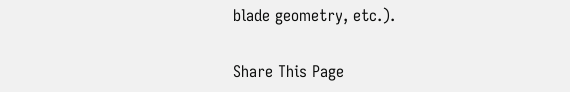blade geometry, etc.).

Share This Page